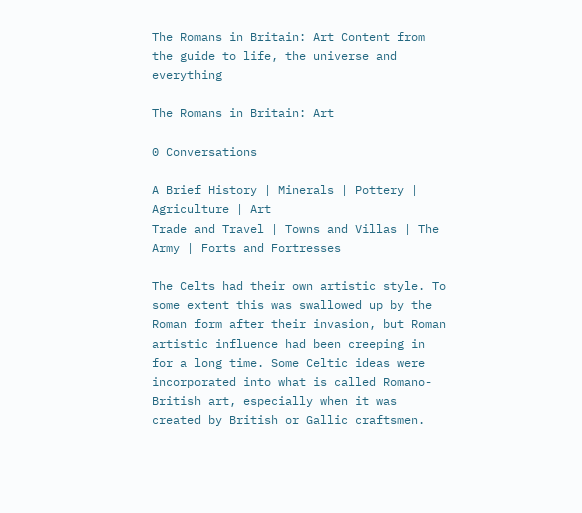The Romans in Britain: Art Content from the guide to life, the universe and everything

The Romans in Britain: Art

0 Conversations

A Brief History | Minerals | Pottery | Agriculture | Art
Trade and Travel | Towns and Villas | The Army | Forts and Fortresses

The Celts had their own artistic style. To some extent this was swallowed up by the Roman form after their invasion, but Roman artistic influence had been creeping in for a long time. Some Celtic ideas were incorporated into what is called Romano-British art, especially when it was created by British or Gallic craftsmen.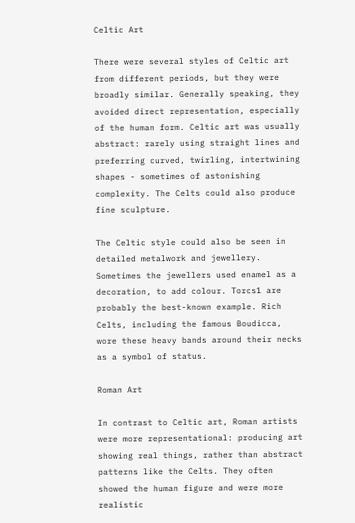Celtic Art

There were several styles of Celtic art from different periods, but they were broadly similar. Generally speaking, they avoided direct representation, especially of the human form. Celtic art was usually abstract: rarely using straight lines and preferring curved, twirling, intertwining shapes - sometimes of astonishing complexity. The Celts could also produce fine sculpture.

The Celtic style could also be seen in detailed metalwork and jewellery. Sometimes the jewellers used enamel as a decoration, to add colour. Torcs1 are probably the best-known example. Rich Celts, including the famous Boudicca, wore these heavy bands around their necks as a symbol of status.

Roman Art

In contrast to Celtic art, Roman artists were more representational: producing art showing real things, rather than abstract patterns like the Celts. They often showed the human figure and were more realistic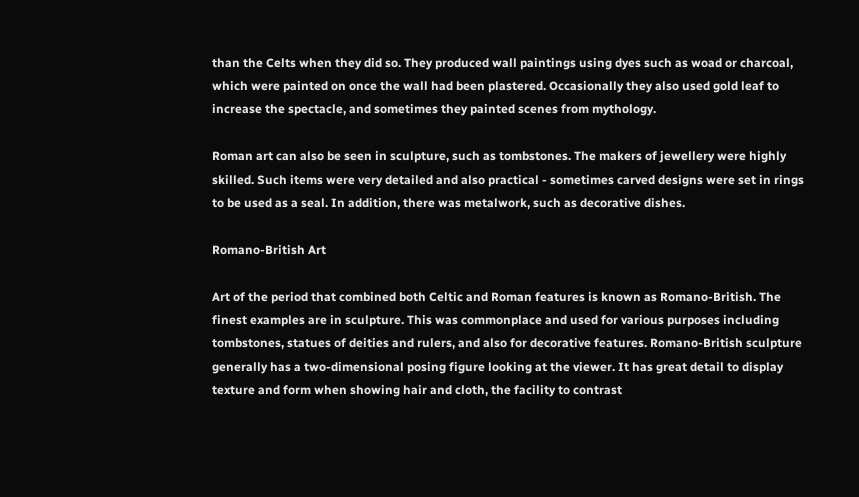than the Celts when they did so. They produced wall paintings using dyes such as woad or charcoal, which were painted on once the wall had been plastered. Occasionally they also used gold leaf to increase the spectacle, and sometimes they painted scenes from mythology.

Roman art can also be seen in sculpture, such as tombstones. The makers of jewellery were highly skilled. Such items were very detailed and also practical - sometimes carved designs were set in rings to be used as a seal. In addition, there was metalwork, such as decorative dishes.

Romano-British Art

Art of the period that combined both Celtic and Roman features is known as Romano-British. The finest examples are in sculpture. This was commonplace and used for various purposes including tombstones, statues of deities and rulers, and also for decorative features. Romano-British sculpture generally has a two-dimensional posing figure looking at the viewer. It has great detail to display texture and form when showing hair and cloth, the facility to contrast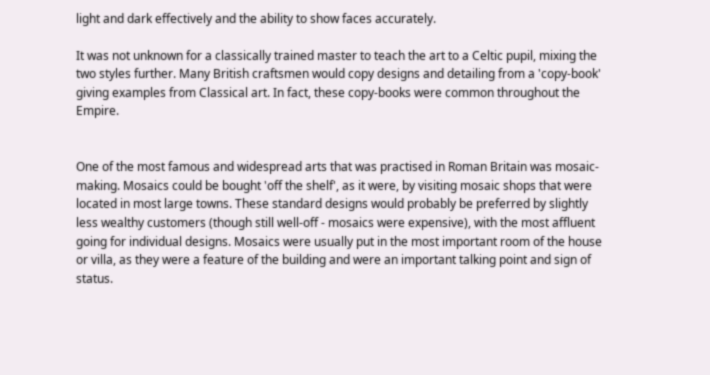light and dark effectively and the ability to show faces accurately.

It was not unknown for a classically trained master to teach the art to a Celtic pupil, mixing the two styles further. Many British craftsmen would copy designs and detailing from a 'copy-book' giving examples from Classical art. In fact, these copy-books were common throughout the Empire.


One of the most famous and widespread arts that was practised in Roman Britain was mosaic-making. Mosaics could be bought 'off the shelf', as it were, by visiting mosaic shops that were located in most large towns. These standard designs would probably be preferred by slightly less wealthy customers (though still well-off - mosaics were expensive), with the most affluent going for individual designs. Mosaics were usually put in the most important room of the house or villa, as they were a feature of the building and were an important talking point and sign of status.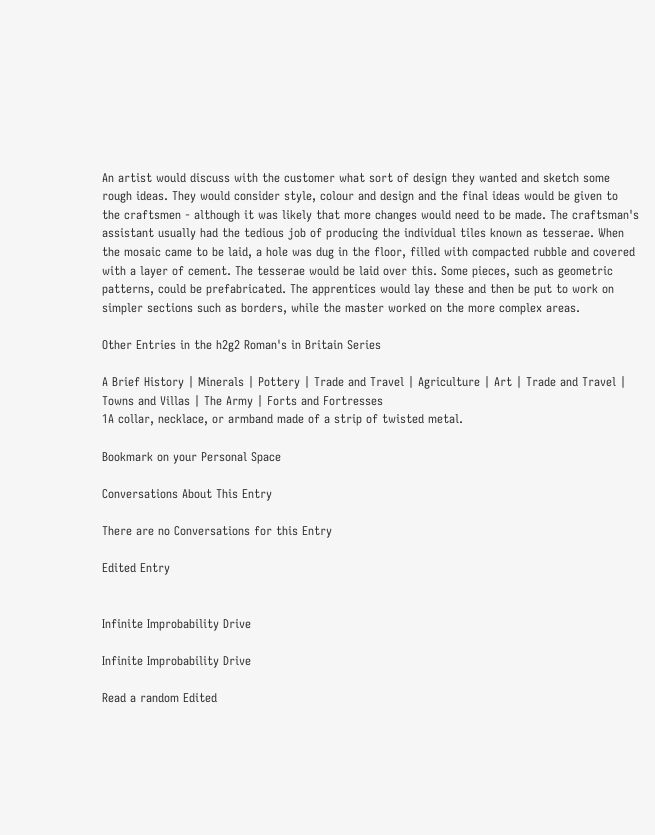An artist would discuss with the customer what sort of design they wanted and sketch some rough ideas. They would consider style, colour and design and the final ideas would be given to the craftsmen - although it was likely that more changes would need to be made. The craftsman's assistant usually had the tedious job of producing the individual tiles known as tesserae. When the mosaic came to be laid, a hole was dug in the floor, filled with compacted rubble and covered with a layer of cement. The tesserae would be laid over this. Some pieces, such as geometric patterns, could be prefabricated. The apprentices would lay these and then be put to work on simpler sections such as borders, while the master worked on the more complex areas.

Other Entries in the h2g2 Roman's in Britain Series

A Brief History | Minerals | Pottery | Trade and Travel | Agriculture | Art | Trade and Travel | Towns and Villas | The Army | Forts and Fortresses
1A collar, necklace, or armband made of a strip of twisted metal.

Bookmark on your Personal Space

Conversations About This Entry

There are no Conversations for this Entry

Edited Entry


Infinite Improbability Drive

Infinite Improbability Drive

Read a random Edited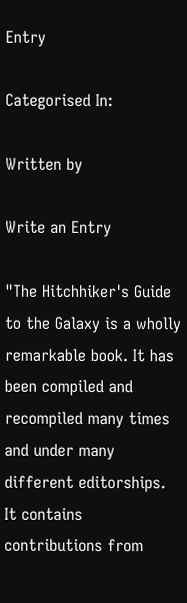Entry

Categorised In:

Written by

Write an Entry

"The Hitchhiker's Guide to the Galaxy is a wholly remarkable book. It has been compiled and recompiled many times and under many different editorships. It contains contributions from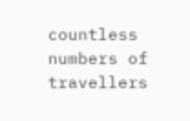countless numbers of travellers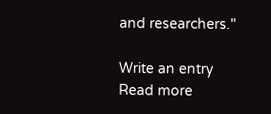and researchers."

Write an entry
Read more